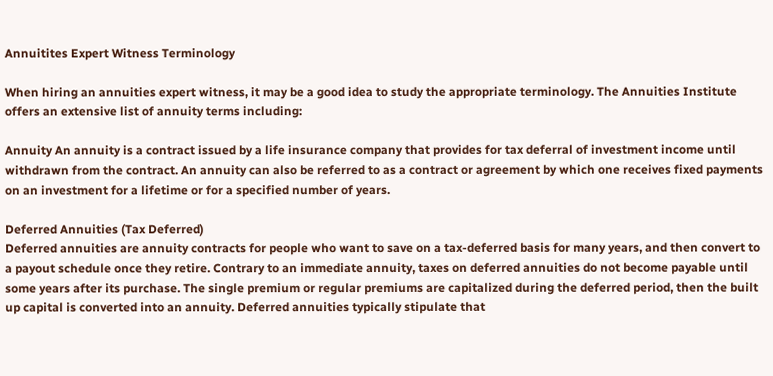Annuitites Expert Witness Terminology

When hiring an annuities expert witness, it may be a good idea to study the appropriate terminology. The Annuities Institute offers an extensive list of annuity terms including:

Annuity An annuity is a contract issued by a life insurance company that provides for tax deferral of investment income until withdrawn from the contract. An annuity can also be referred to as a contract or agreement by which one receives fixed payments on an investment for a lifetime or for a specified number of years.

Deferred Annuities (Tax Deferred)
Deferred annuities are annuity contracts for people who want to save on a tax-deferred basis for many years, and then convert to a payout schedule once they retire. Contrary to an immediate annuity, taxes on deferred annuities do not become payable until some years after its purchase. The single premium or regular premiums are capitalized during the deferred period, then the built up capital is converted into an annuity. Deferred annuities typically stipulate that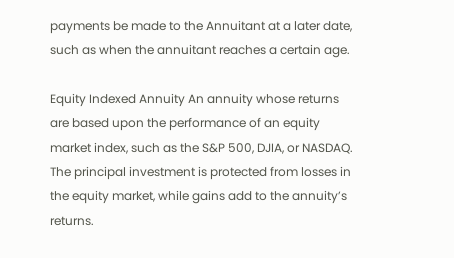payments be made to the Annuitant at a later date, such as when the annuitant reaches a certain age.

Equity Indexed Annuity An annuity whose returns are based upon the performance of an equity market index, such as the S&P 500, DJIA, or NASDAQ. The principal investment is protected from losses in the equity market, while gains add to the annuity’s returns.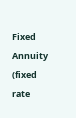Fixed Annuity (fixed rate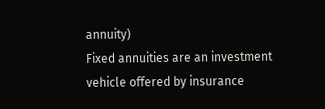annuity)
Fixed annuities are an investment vehicle offered by insurance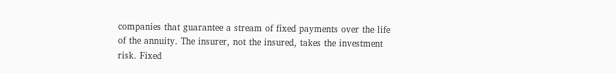companies that guarantee a stream of fixed payments over the life of the annuity. The insurer, not the insured, takes the investment risk. Fixed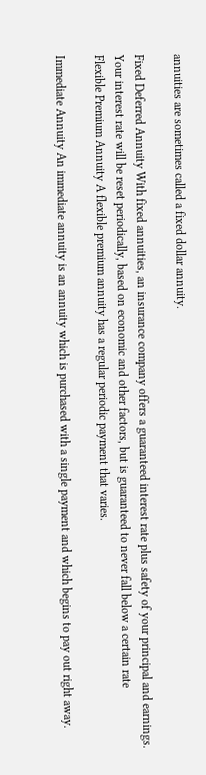annuities are sometimes called a fixed dollar annuity.

Fixed Deferred Annuity With fixed annuities, an insurance company offers a guaranteed interest rate plus safety of your principal and earnings. Your interest rate will be reset periodically, based on economic and other factors, but is guaranteed to never fall below a certain rate
Flexible Premium Annuity A flexible premium annuity has a regular periodic payment that varies.

Immediate Annuity An immediate annuity is an annuity which is purchased with a single payment and which begins to pay out right away.